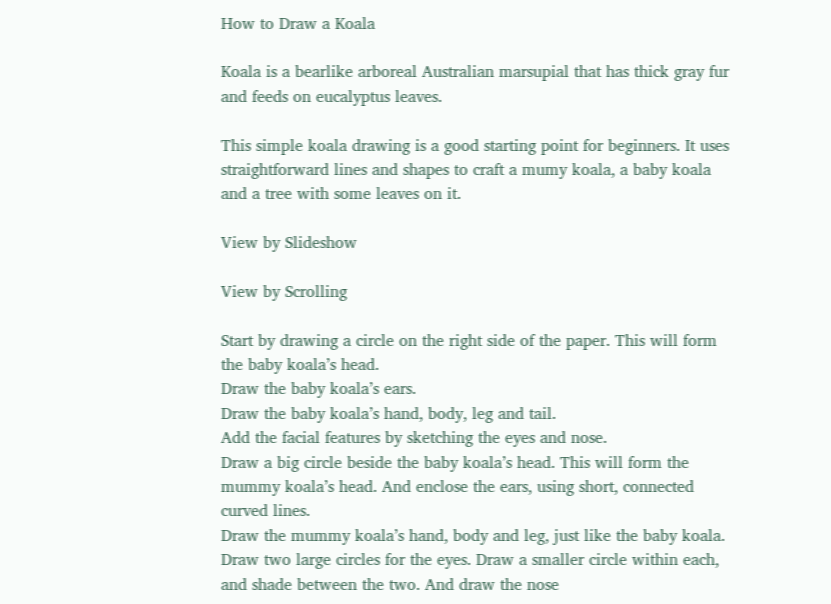How to Draw a Koala

Koala is a bearlike arboreal Australian marsupial that has thick gray fur and feeds on eucalyptus leaves.

This simple koala drawing is a good starting point for beginners. It uses straightforward lines and shapes to craft a mumy koala, a baby koala and a tree with some leaves on it.

View by Slideshow

View by Scrolling

Start by drawing a circle on the right side of the paper. This will form the baby koala’s head.
Draw the baby koala’s ears.
Draw the baby koala’s hand, body, leg and tail.
Add the facial features by sketching the eyes and nose.
Draw a big circle beside the baby koala’s head. This will form the mummy koala’s head. And enclose the ears, using short, connected curved lines.
Draw the mummy koala’s hand, body and leg, just like the baby koala.
Draw two large circles for the eyes. Draw a smaller circle within each, and shade between the two. And draw the nose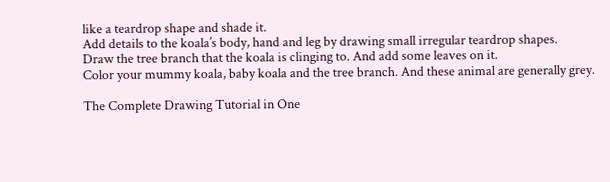like a teardrop shape and shade it.
Add details to the koala’s body, hand and leg by drawing small irregular teardrop shapes.
Draw the tree branch that the koala is clinging to. And add some leaves on it.
Color your mummy koala, baby koala and the tree branch. And these animal are generally grey.

The Complete Drawing Tutorial in One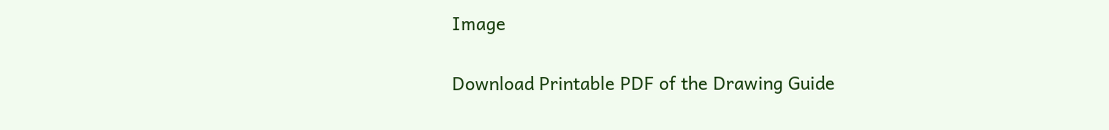Image

Download Printable PDF of the Drawing Guide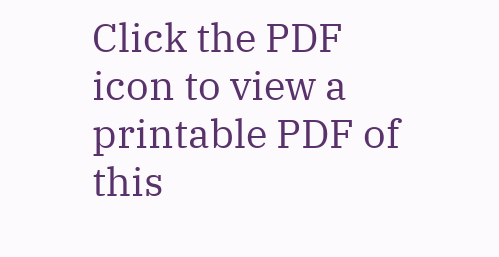Click the PDF icon to view a printable PDF of this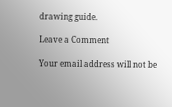drawing guide.

Leave a Comment

Your email address will not be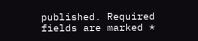published. Required fields are marked *